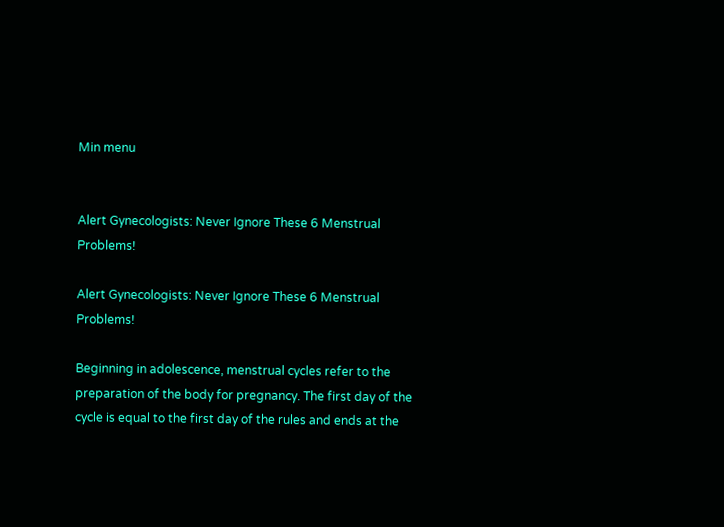Min menu


Alert Gynecologists: Never Ignore These 6 Menstrual Problems!

Alert Gynecologists: Never Ignore These 6 Menstrual Problems!

Beginning in adolescence, menstrual cycles refer to the preparation of the body for pregnancy. The first day of the cycle is equal to the first day of the rules and ends at the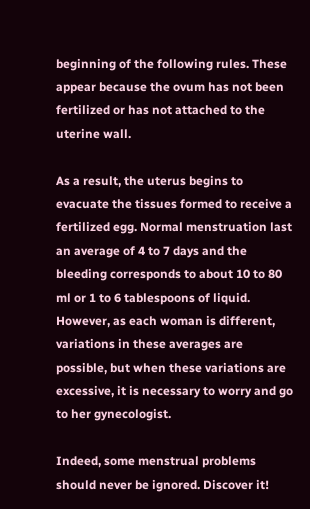beginning of the following rules. These appear because the ovum has not been fertilized or has not attached to the uterine wall.

As a result, the uterus begins to evacuate the tissues formed to receive a fertilized egg. Normal menstruation last an average of 4 to 7 days and the bleeding corresponds to about 10 to 80 ml or 1 to 6 tablespoons of liquid. However, as each woman is different, variations in these averages are possible, but when these variations are excessive, it is necessary to worry and go to her gynecologist.

Indeed, some menstrual problems should never be ignored. Discover it!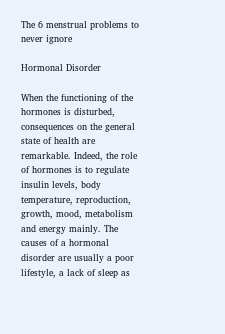The 6 menstrual problems to never ignore

Hormonal Disorder

When the functioning of the hormones is disturbed, consequences on the general state of health are remarkable. Indeed, the role of hormones is to regulate insulin levels, body temperature, reproduction, growth, mood, metabolism and energy mainly. The causes of a hormonal disorder are usually a poor lifestyle, a lack of sleep as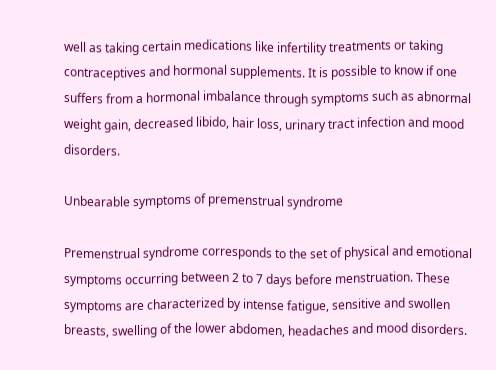well as taking certain medications like infertility treatments or taking contraceptives and hormonal supplements. It is possible to know if one suffers from a hormonal imbalance through symptoms such as abnormal weight gain, decreased libido, hair loss, urinary tract infection and mood disorders.

Unbearable symptoms of premenstrual syndrome

Premenstrual syndrome corresponds to the set of physical and emotional symptoms occurring between 2 to 7 days before menstruation. These symptoms are characterized by intense fatigue, sensitive and swollen breasts, swelling of the lower abdomen, headaches and mood disorders.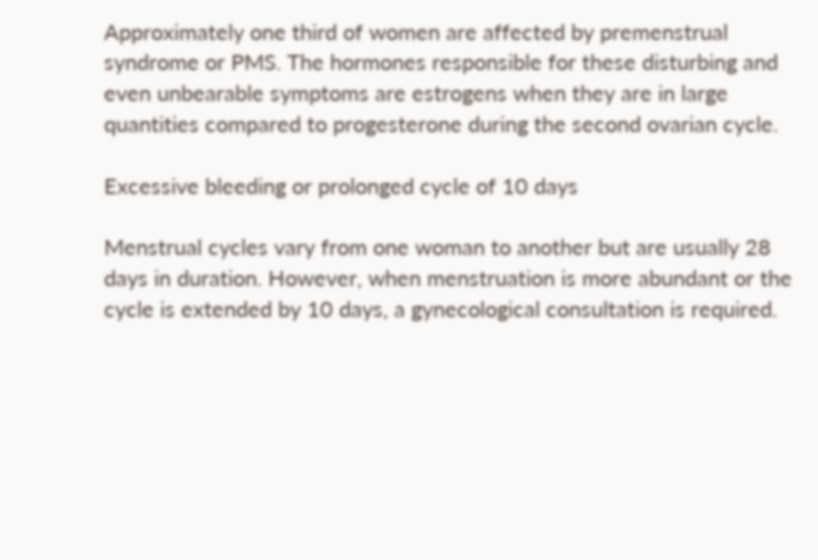Approximately one third of women are affected by premenstrual syndrome or PMS. The hormones responsible for these disturbing and even unbearable symptoms are estrogens when they are in large quantities compared to progesterone during the second ovarian cycle.

Excessive bleeding or prolonged cycle of 10 days

Menstrual cycles vary from one woman to another but are usually 28 days in duration. However, when menstruation is more abundant or the cycle is extended by 10 days, a gynecological consultation is required.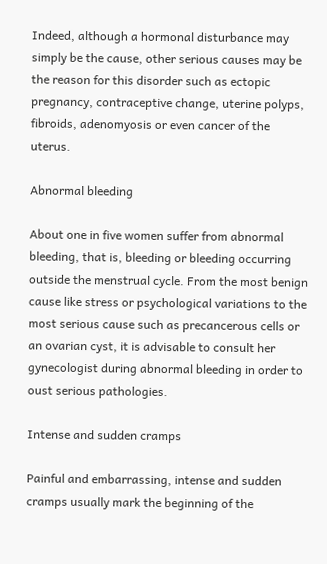Indeed, although a hormonal disturbance may simply be the cause, other serious causes may be the reason for this disorder such as ectopic pregnancy, contraceptive change, uterine polyps, fibroids, adenomyosis or even cancer of the uterus.

Abnormal bleeding

About one in five women suffer from abnormal bleeding, that is, bleeding or bleeding occurring outside the menstrual cycle. From the most benign cause like stress or psychological variations to the most serious cause such as precancerous cells or an ovarian cyst, it is advisable to consult her gynecologist during abnormal bleeding in order to oust serious pathologies.

Intense and sudden cramps

Painful and embarrassing, intense and sudden cramps usually mark the beginning of the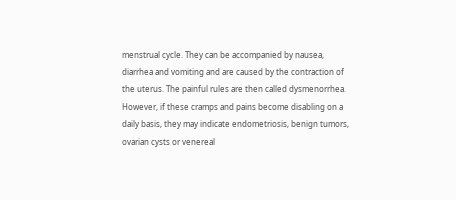menstrual cycle. They can be accompanied by nausea, diarrhea and vomiting and are caused by the contraction of the uterus. The painful rules are then called dysmenorrhea. However, if these cramps and pains become disabling on a daily basis, they may indicate endometriosis, benign tumors, ovarian cysts or venereal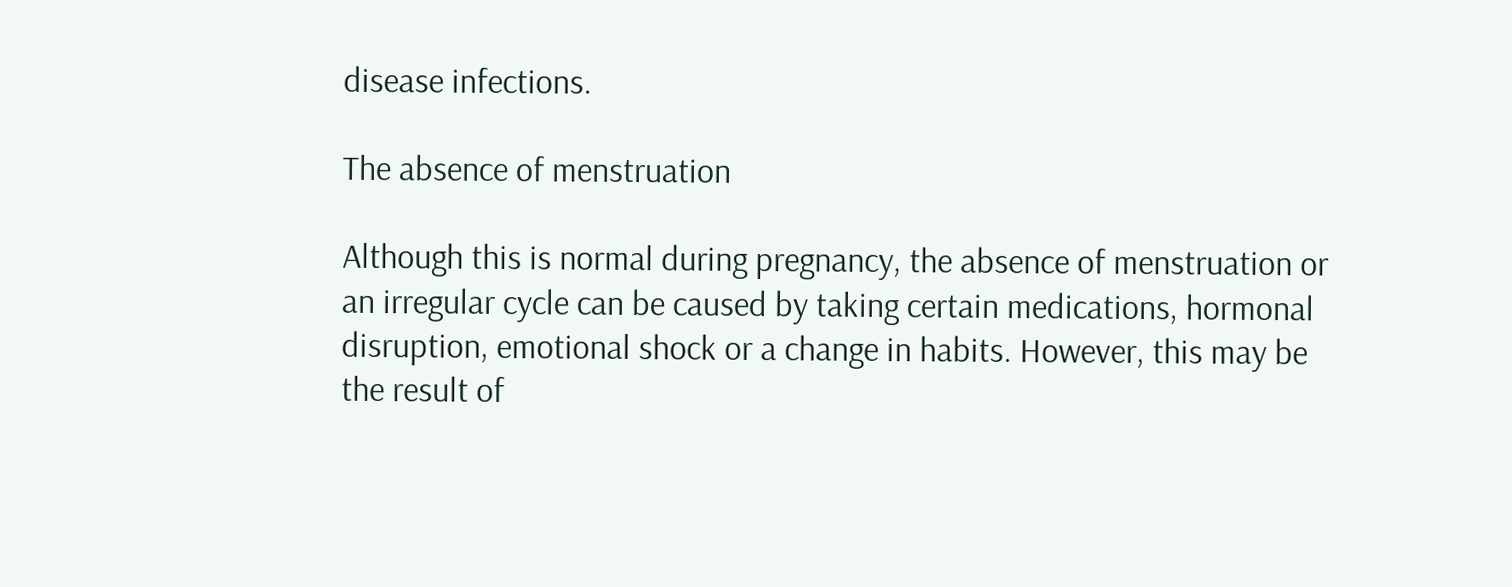disease infections.

The absence of menstruation

Although this is normal during pregnancy, the absence of menstruation or an irregular cycle can be caused by taking certain medications, hormonal disruption, emotional shock or a change in habits. However, this may be the result of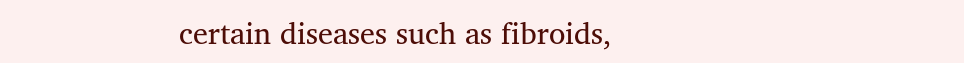certain diseases such as fibroids,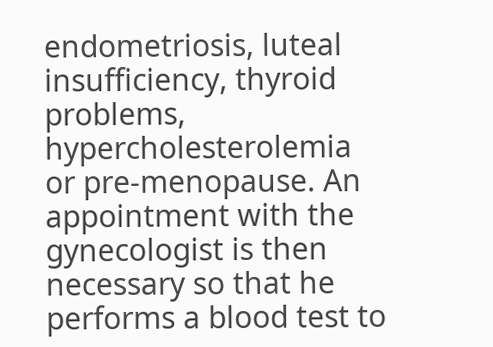endometriosis, luteal insufficiency, thyroid problems, hypercholesterolemia or pre-menopause. An appointment with the gynecologist is then necessary so that he performs a blood test to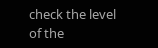check the level of the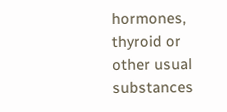hormones, thyroid or other usual substances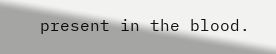present in the blood.